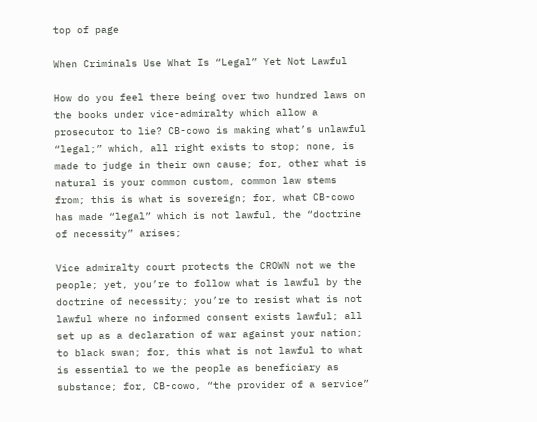top of page

When Criminals Use What Is “Legal” Yet Not Lawful

How do you feel there being over two hundred laws on the books under vice-admiralty which allow a prosecutor to lie? CB-cowo is making what’s unlawful “legal;” which, all right exists to stop; none, is made to judge in their own cause; for, other what is natural is your common custom, common law stems from; this is what is sovereign; for, what CB-cowo has made “legal” which is not lawful, the “doctrine of necessity” arises;

Vice admiralty court protects the CROWN not we the people; yet, you’re to follow what is lawful by the doctrine of necessity; you’re to resist what is not lawful where no informed consent exists lawful; all set up as a declaration of war against your nation; to black swan; for, this what is not lawful to what is essential to we the people as beneficiary as substance; for, CB-cowo, “the provider of a service”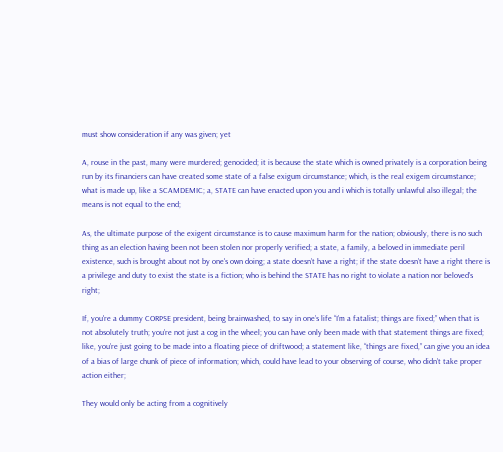must show consideration if any was given; yet

A, rouse in the past, many were murdered; genocided; it is because the state which is owned privately is a corporation being run by its financiers can have created some state of a false exigum circumstance; which, is the real exigem circumstance; what is made up, like a SCAMDEMIC; a, STATE can have enacted upon you and i which is totally unlawful also illegal; the means is not equal to the end;

As, the ultimate purpose of the exigent circumstance is to cause maximum harm for the nation; obviously, there is no such thing as an election having been not been stolen nor properly verified; a state, a family, a beloved in immediate peril existence, such is brought about not by one's own doing; a state doesn’t have a right; if the state doesn’t have a right there is a privilege and duty to exist the state is a fiction; who is behind the STATE has no right to violate a nation nor beloved’s right;

If, you're a dummy CORPSE president, being brainwashed, to say in one’s life “I’m a fatalist; things are fixed;” when that is not absolutely truth; you’re not just a cog in the wheel; you can have only been made with that statement things are fixed; like, you’re just going to be made into a floating piece of driftwood; a statement like, “things are fixed,” can give you an idea of a bias of large chunk of piece of information; which, could have lead to your observing of course, who didn’t take proper action either;

They would only be acting from a cognitively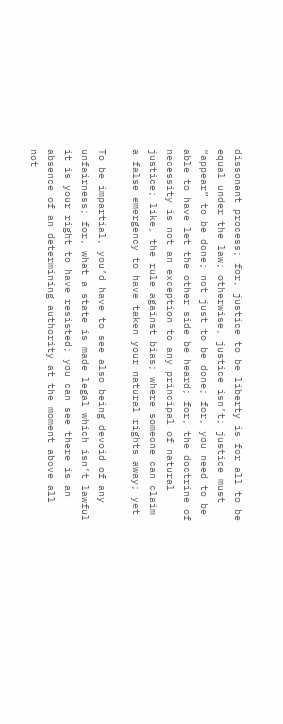dissonant process; for, justice to be liberty is for all to be equal under the law; otherwise, justice isn’t; justice must “appear” to be done; not just to be done; for, you need to be able to have let the other side be heard; for, the doctrine of necessity is not an exception to any principal of natural justice; like, the rule against bias; where someone can claim a false emergency to have taken your natural rights away; yet

To be impartial, you’d have to see also being devoid of any unfairness; for, what a state is made legal which isn’t lawful it is your right to have resisted; you can see there is an absence of an determining authority at the moment above all not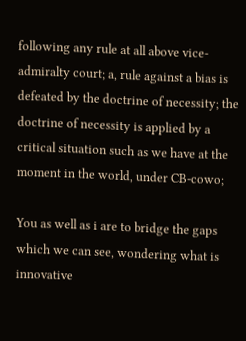following any rule at all above vice-admiralty court; a, rule against a bias is defeated by the doctrine of necessity; the doctrine of necessity is applied by a critical situation such as we have at the moment in the world, under CB-cowo;

You as well as i are to bridge the gaps which we can see, wondering what is innovative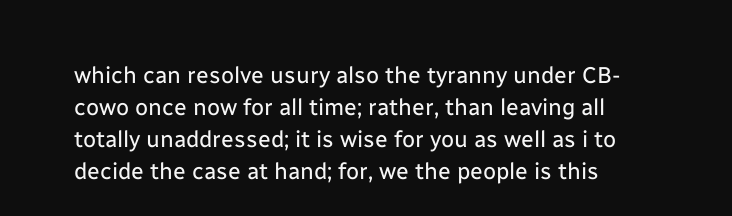which can resolve usury also the tyranny under CB-cowo once now for all time; rather, than leaving all totally unaddressed; it is wise for you as well as i to decide the case at hand; for, we the people is this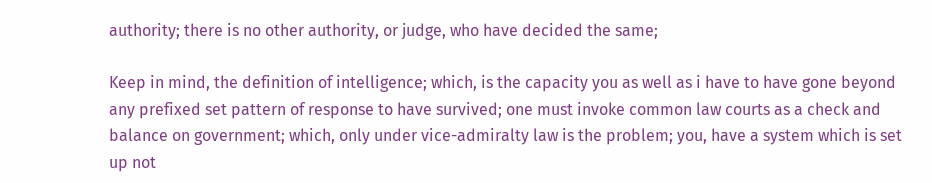authority; there is no other authority, or judge, who have decided the same;

Keep in mind, the definition of intelligence; which, is the capacity you as well as i have to have gone beyond any prefixed set pattern of response to have survived; one must invoke common law courts as a check and balance on government; which, only under vice-admiralty law is the problem; you, have a system which is set up not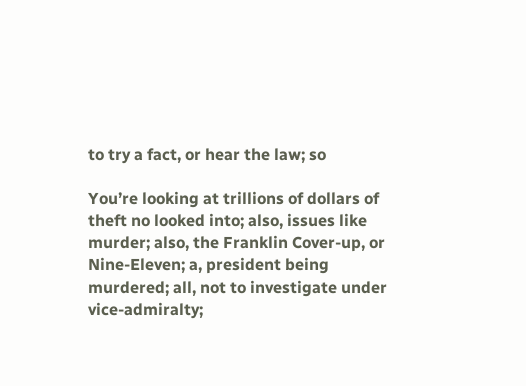to try a fact, or hear the law; so

You’re looking at trillions of dollars of theft no looked into; also, issues like murder; also, the Franklin Cover-up, or Nine-Eleven; a, president being murdered; all, not to investigate under vice-admiralty;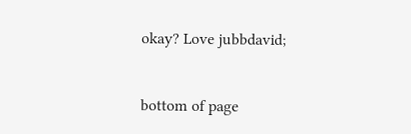okay? Love jubbdavid;


bottom of page